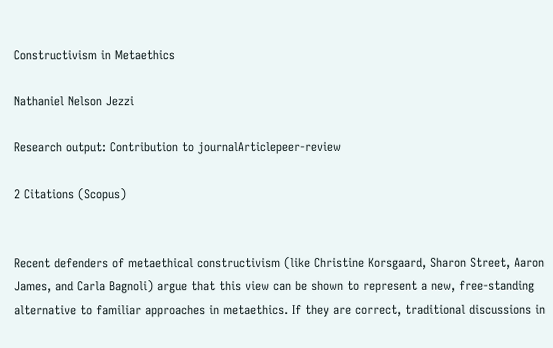Constructivism in Metaethics

Nathaniel Nelson Jezzi

Research output: Contribution to journalArticlepeer-review

2 Citations (Scopus)


Recent defenders of metaethical constructivism (like Christine Korsgaard, Sharon Street, Aaron James, and Carla Bagnoli) argue that this view can be shown to represent a new, free-standing alternative to familiar approaches in metaethics. If they are correct, traditional discussions in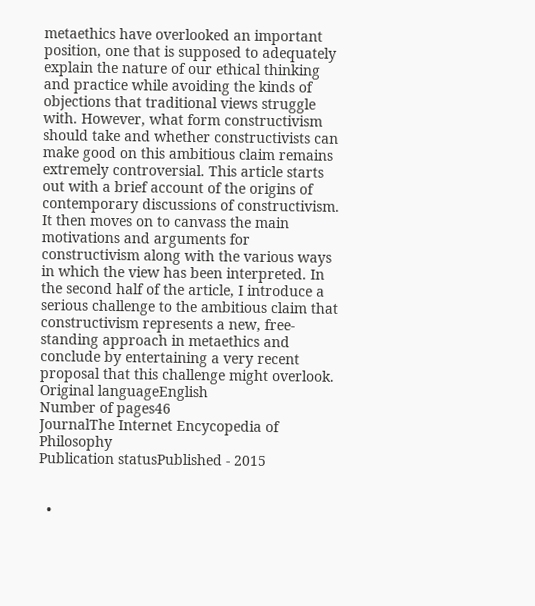metaethics have overlooked an important position, one that is supposed to adequately explain the nature of our ethical thinking and practice while avoiding the kinds of objections that traditional views struggle with. However, what form constructivism should take and whether constructivists can make good on this ambitious claim remains extremely controversial. This article starts out with a brief account of the origins of contemporary discussions of constructivism. It then moves on to canvass the main motivations and arguments for constructivism along with the various ways in which the view has been interpreted. In the second half of the article, I introduce a serious challenge to the ambitious claim that constructivism represents a new, free-standing approach in metaethics and conclude by entertaining a very recent proposal that this challenge might overlook.
Original languageEnglish
Number of pages46
JournalThe Internet Encycopedia of Philosophy
Publication statusPublished - 2015


  •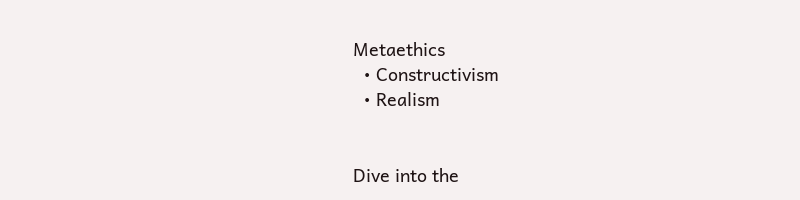Metaethics
  • Constructivism
  • Realism


Dive into the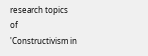research topics of 'Constructivism in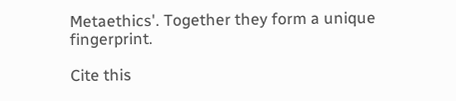Metaethics'. Together they form a unique fingerprint.

Cite this